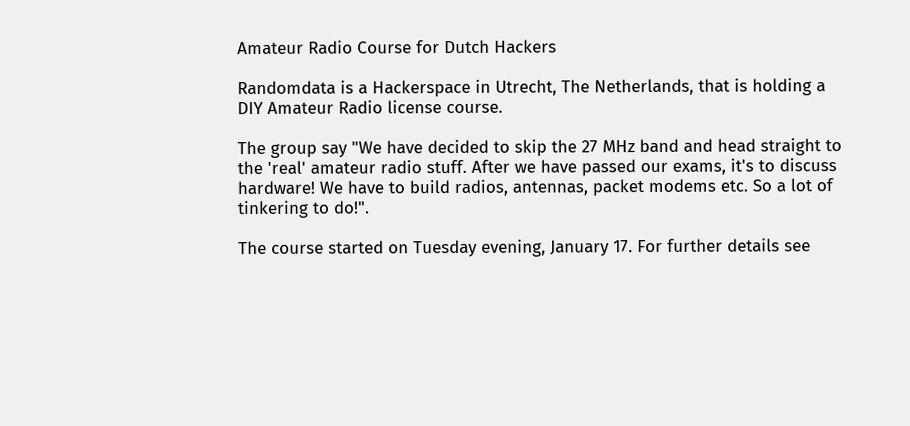Amateur Radio Course for Dutch Hackers

Randomdata is a Hackerspace in Utrecht, The Netherlands, that is holding a DIY Amateur Radio license course.

The group say "We have decided to skip the 27 MHz band and head straight to the 'real' amateur radio stuff. After we have passed our exams, it's to discuss hardware! We have to build radios, antennas, packet modems etc. So a lot of tinkering to do!".

The course started on Tuesday evening, January 17. For further details see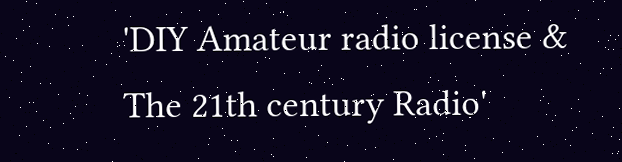'DIY Amateur radio license & The 21th century Radio'